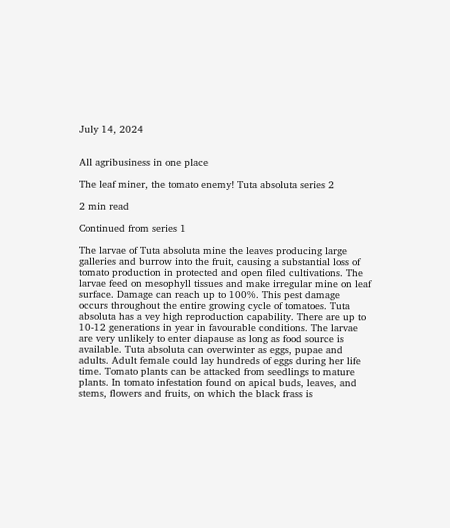July 14, 2024


All agribusiness in one place

The leaf miner, the tomato enemy! Tuta absoluta series 2

2 min read

Continued from series 1

The larvae of Tuta absoluta mine the leaves producing large galleries and burrow into the fruit, causing a substantial loss of tomato production in protected and open filed cultivations. The larvae feed on mesophyll tissues and make irregular mine on leaf surface. Damage can reach up to 100%. This pest damage occurs throughout the entire growing cycle of tomatoes. Tuta absoluta has a vey high reproduction capability. There are up to 10-12 generations in year in favourable conditions. The larvae are very unlikely to enter diapause as long as food source is available. Tuta absoluta can overwinter as eggs, pupae and adults. Adult female could lay hundreds of eggs during her life time. Tomato plants can be attacked from seedlings to mature plants. In tomato infestation found on apical buds, leaves, and stems, flowers and fruits, on which the black frass is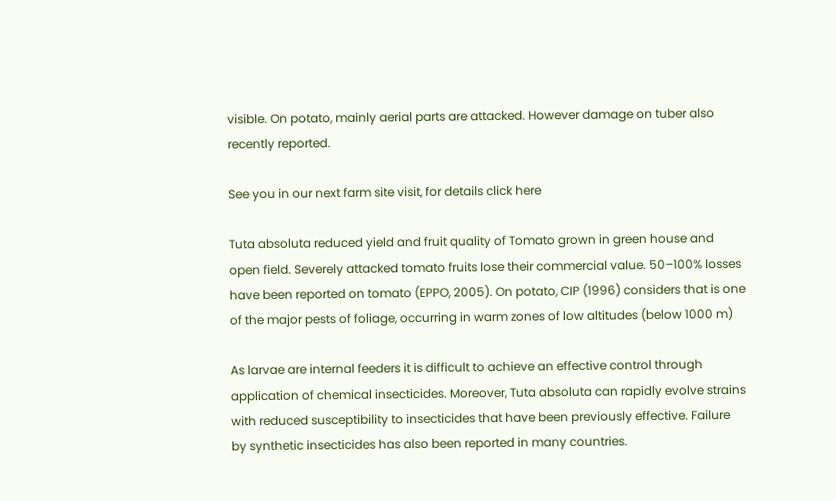visible. On potato, mainly aerial parts are attacked. However damage on tuber also recently reported.

See you in our next farm site visit, for details click here

Tuta absoluta reduced yield and fruit quality of Tomato grown in green house and open field. Severely attacked tomato fruits lose their commercial value. 50–100% losses have been reported on tomato (EPPO, 2005). On potato, CIP (1996) considers that is one of the major pests of foliage, occurring in warm zones of low altitudes (below 1000 m)

As larvae are internal feeders it is difficult to achieve an effective control through application of chemical insecticides. Moreover, Tuta absoluta can rapidly evolve strains with reduced susceptibility to insecticides that have been previously effective. Failure by synthetic insecticides has also been reported in many countries.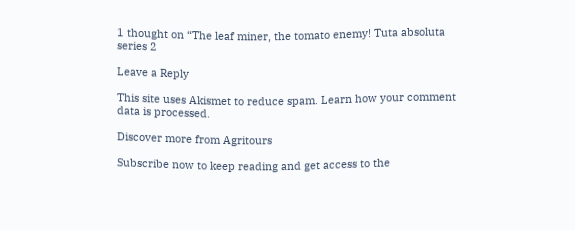1 thought on “The leaf miner, the tomato enemy! Tuta absoluta series 2

Leave a Reply

This site uses Akismet to reduce spam. Learn how your comment data is processed.

Discover more from Agritours

Subscribe now to keep reading and get access to the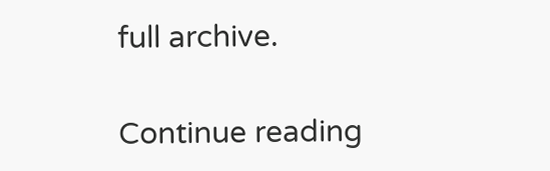full archive.

Continue reading